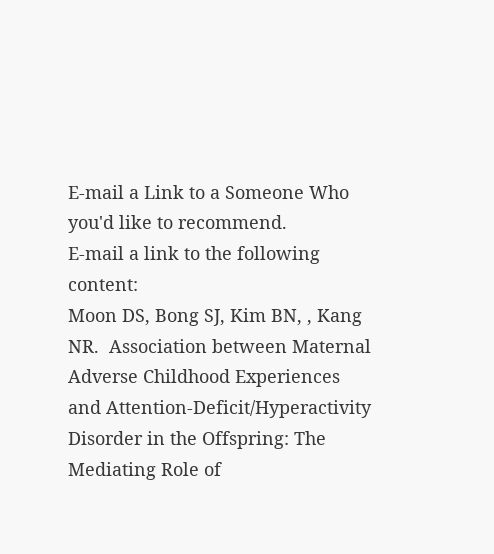E-mail a Link to a Someone Who you'd like to recommend.
E-mail a link to the following content:
Moon DS, Bong SJ, Kim BN, , Kang NR.  Association between Maternal Adverse Childhood Experiences and Attention-Deficit/Hyperactivity Disorder in the Offspring: The Mediating Role of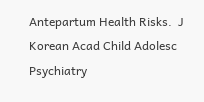Antepartum Health Risks.  J Korean Acad Child Adolesc Psychiatry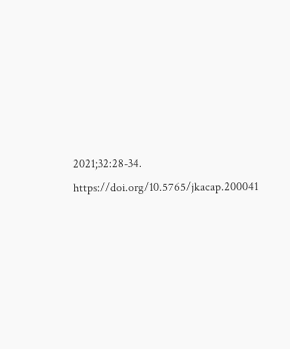2021;32:28-34.  https://doi.org/10.5765/jkacap.200041